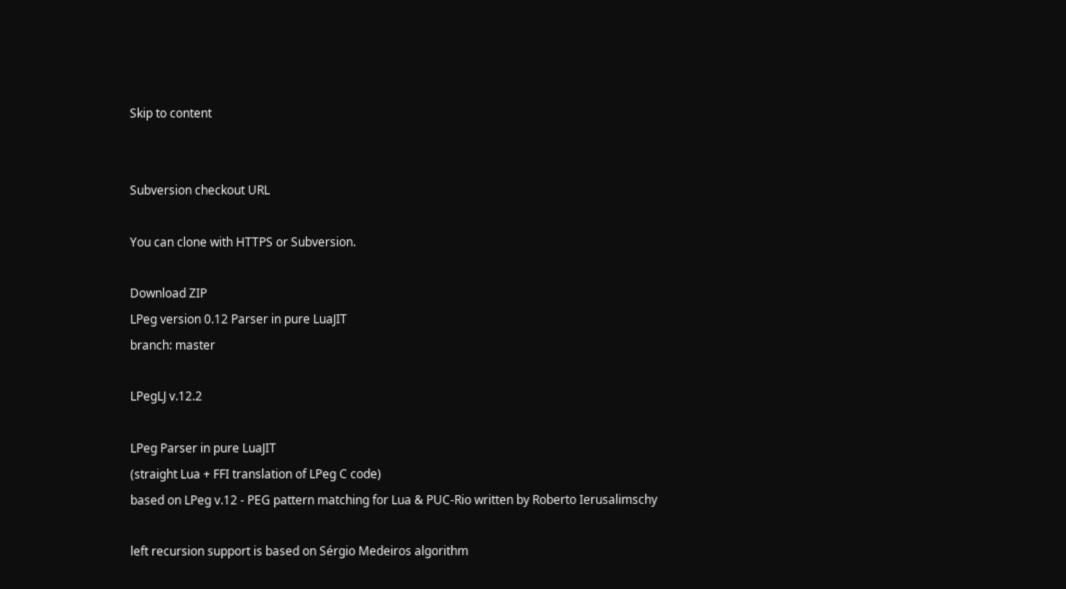Skip to content


Subversion checkout URL

You can clone with HTTPS or Subversion.

Download ZIP
LPeg version 0.12 Parser in pure LuaJIT
branch: master

LPegLJ v.12.2

LPeg Parser in pure LuaJIT
(straight Lua + FFI translation of LPeg C code)
based on LPeg v.12 - PEG pattern matching for Lua & PUC-Rio written by Roberto Ierusalimschy

left recursion support is based on Sérgio Medeiros algorithm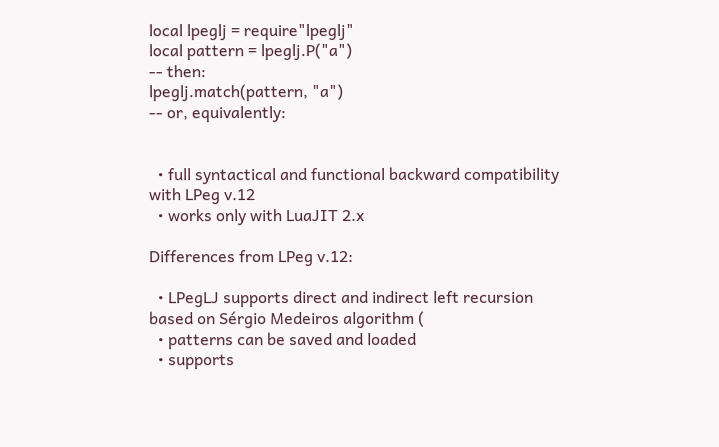local lpeglj = require"lpeglj"
local pattern = lpeglj.P("a")
-- then:
lpeglj.match(pattern, "a")
-- or, equivalently:


  • full syntactical and functional backward compatibility with LPeg v.12
  • works only with LuaJIT 2.x

Differences from LPeg v.12:

  • LPegLJ supports direct and indirect left recursion based on Sérgio Medeiros algorithm (
  • patterns can be saved and loaded
  • supports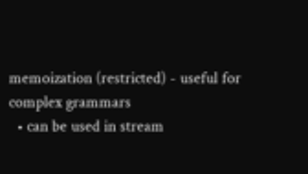memoization (restricted) - useful for complex grammars
  • can be used in stream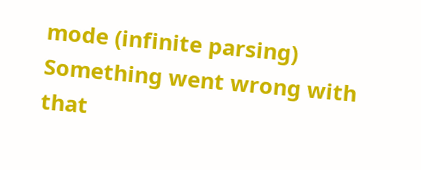mode (infinite parsing)
Something went wrong with that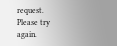request. Please try again.